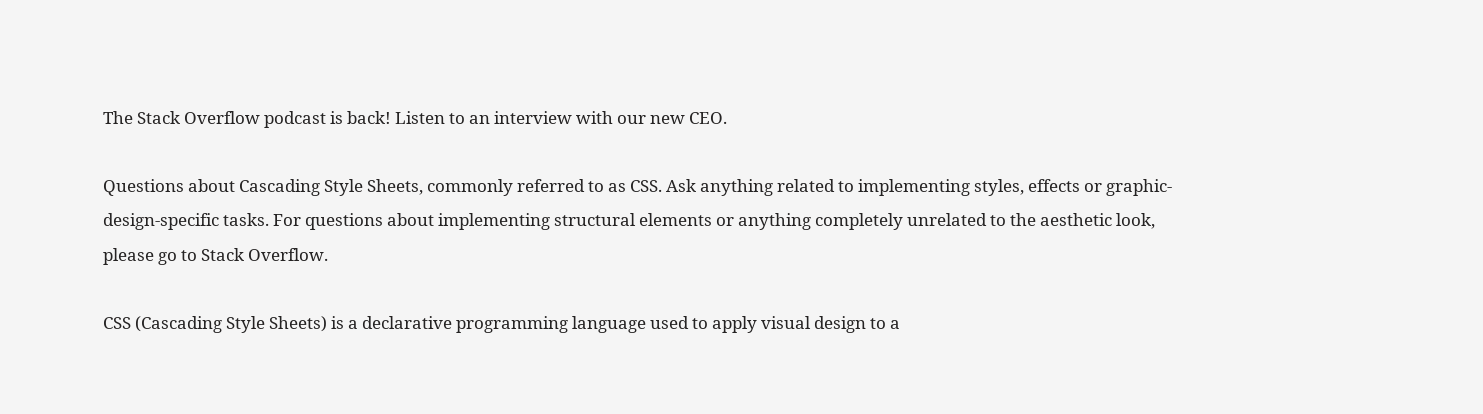The Stack Overflow podcast is back! Listen to an interview with our new CEO.

Questions about Cascading Style Sheets, commonly referred to as CSS. Ask anything related to implementing styles, effects or graphic-design-specific tasks. For questions about implementing structural elements or anything completely unrelated to the aesthetic look, please go to Stack Overflow.

CSS (Cascading Style Sheets) is a declarative programming language used to apply visual design to a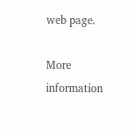web page.

More information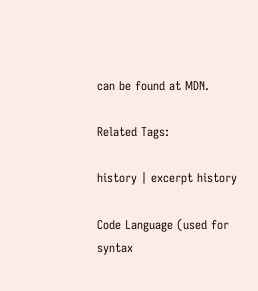can be found at MDN.

Related Tags:

history | excerpt history

Code Language (used for syntax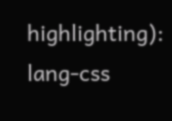highlighting): lang-css